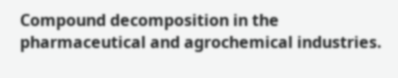Compound decomposition in the pharmaceutical and agrochemical industries.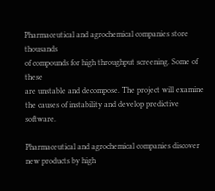Pharmaceutical and agrochemical companies store thousands
of compounds for high throughput screening. Some of these
are unstable and decompose. The project will examine
the causes of instability and develop predictive software.

Pharmaceutical and agrochemical companies discover new products by high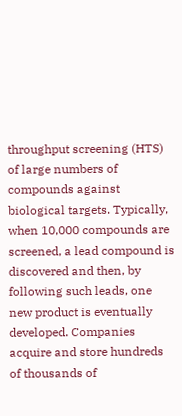throughput screening (HTS) of large numbers of compounds against biological targets. Typically, when 10,000 compounds are screened, a lead compound is discovered and then, by following such leads, one new product is eventually developed. Companies acquire and store hundreds of thousands of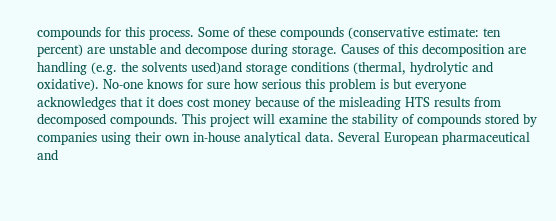compounds for this process. Some of these compounds (conservative estimate: ten percent) are unstable and decompose during storage. Causes of this decomposition are handling (e.g. the solvents used)and storage conditions (thermal, hydrolytic and oxidative). No-one knows for sure how serious this problem is but everyone acknowledges that it does cost money because of the misleading HTS results from decomposed compounds. This project will examine the stability of compounds stored by companies using their own in-house analytical data. Several European pharmaceutical and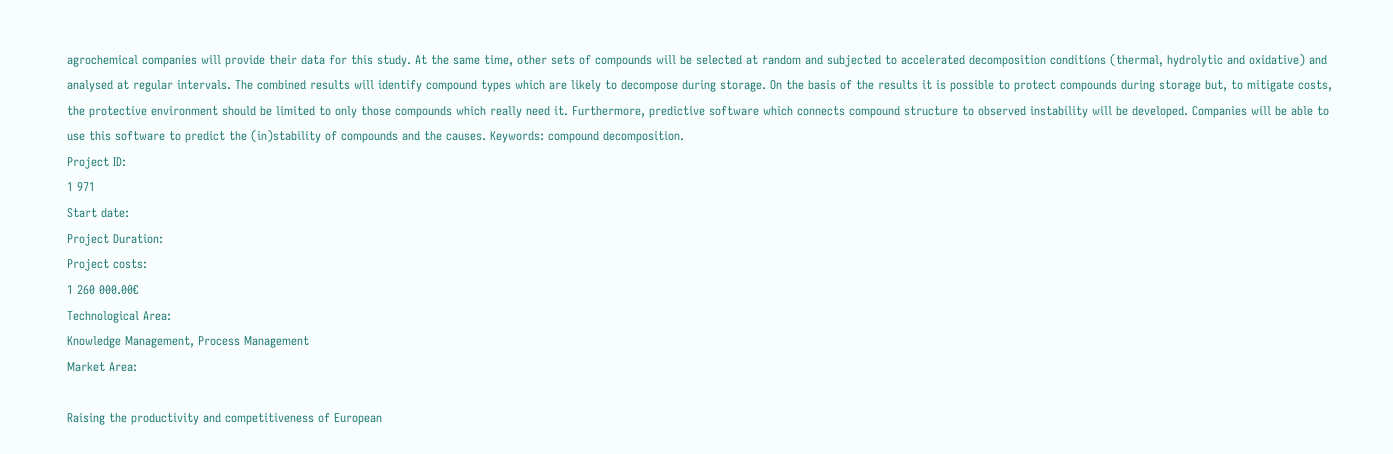agrochemical companies will provide their data for this study. At the same time, other sets of compounds will be selected at random and subjected to accelerated decomposition conditions (thermal, hydrolytic and oxidative) and analysed at regular intervals. The combined results will identify compound types which are likely to decompose during storage. On the basis of the results it is possible to protect compounds during storage but, to mitigate costs, the protective environment should be limited to only those compounds which really need it. Furthermore, predictive software which connects compound structure to observed instability will be developed. Companies will be able to use this software to predict the (in)stability of compounds and the causes. Keywords: compound decomposition.
Project ID:
1 971
Start date:
Project Duration:
Project costs:
1 260 000.00€
Technological Area:
Knowledge Management, Process Management
Market Area:

Raising the productivity and competitiveness of European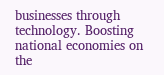businesses through technology. Boosting national economies on the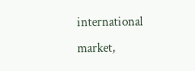international market,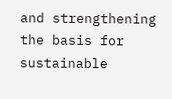and strengthening the basis for sustainable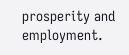prosperity and employment.